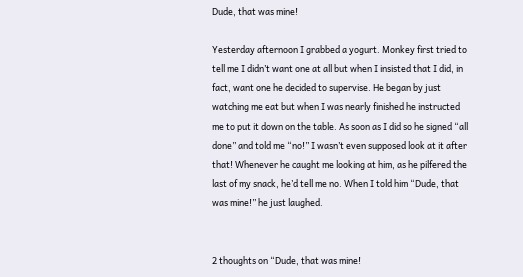Dude, that was mine!

Yesterday afternoon I grabbed a yogurt. Monkey first tried to tell me I didn’t want one at all but when I insisted that I did, in fact, want one he decided to supervise. He began by just watching me eat but when I was nearly finished he instructed me to put it down on the table. As soon as I did so he signed “all done” and told me “no!” I wasn’t even supposed look at it after that! Whenever he caught me looking at him, as he pilfered the last of my snack, he’d tell me no. When I told him “Dude, that was mine!” he just laughed.


2 thoughts on “Dude, that was mine!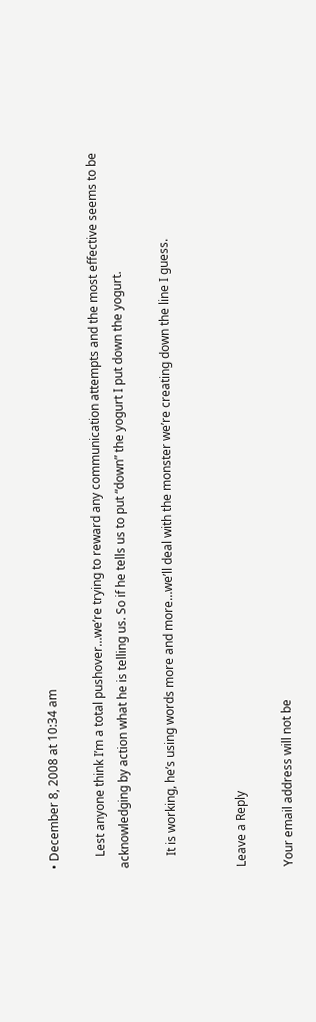• December 8, 2008 at 10:34 am

    Lest anyone think I’m a total pushover…we’re trying to reward any communication attempts and the most effective seems to be acknowledging by action what he is telling us. So if he tells us to put “down” the yogurt I put down the yogurt.

    It is working, he’s using words more and more…we’ll deal with the monster we’re creating down the line I guess.


Leave a Reply

Your email address will not be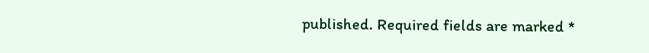published. Required fields are marked *